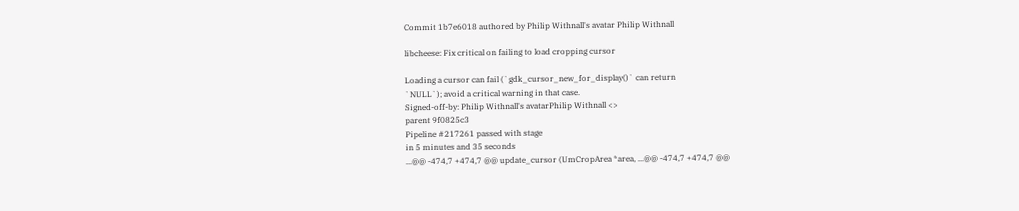Commit 1b7e6018 authored by Philip Withnall's avatar Philip Withnall

libcheese: Fix critical on failing to load cropping cursor

Loading a cursor can fail (`gdk_cursor_new_for_display()` can return
`NULL`); avoid a critical warning in that case.
Signed-off-by: Philip Withnall's avatarPhilip Withnall <>
parent 9f0825c3
Pipeline #217261 passed with stage
in 5 minutes and 35 seconds
...@@ -474,7 +474,7 @@ update_cursor (UmCropArea *area, ...@@ -474,7 +474,7 @@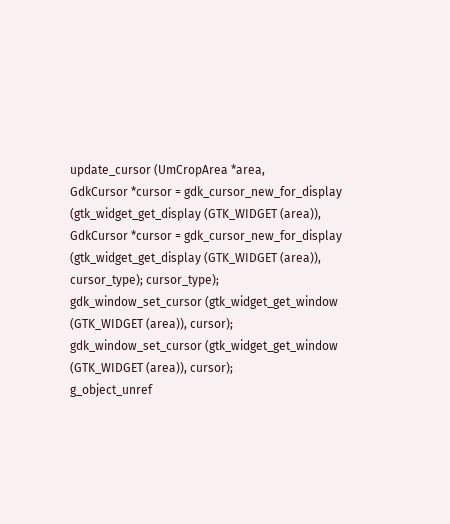update_cursor (UmCropArea *area,
GdkCursor *cursor = gdk_cursor_new_for_display (gtk_widget_get_display (GTK_WIDGET (area)), GdkCursor *cursor = gdk_cursor_new_for_display (gtk_widget_get_display (GTK_WIDGET (area)),
cursor_type); cursor_type);
gdk_window_set_cursor (gtk_widget_get_window (GTK_WIDGET (area)), cursor); gdk_window_set_cursor (gtk_widget_get_window (GTK_WIDGET (area)), cursor);
g_object_unref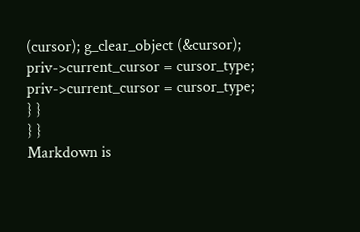(cursor); g_clear_object (&cursor);
priv->current_cursor = cursor_type; priv->current_cursor = cursor_type;
} }
} }
Markdown is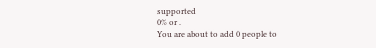supported
0% or .
You are about to add 0 people to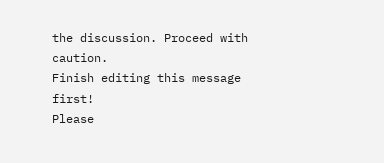the discussion. Proceed with caution.
Finish editing this message first!
Please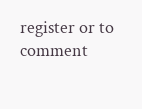register or to comment